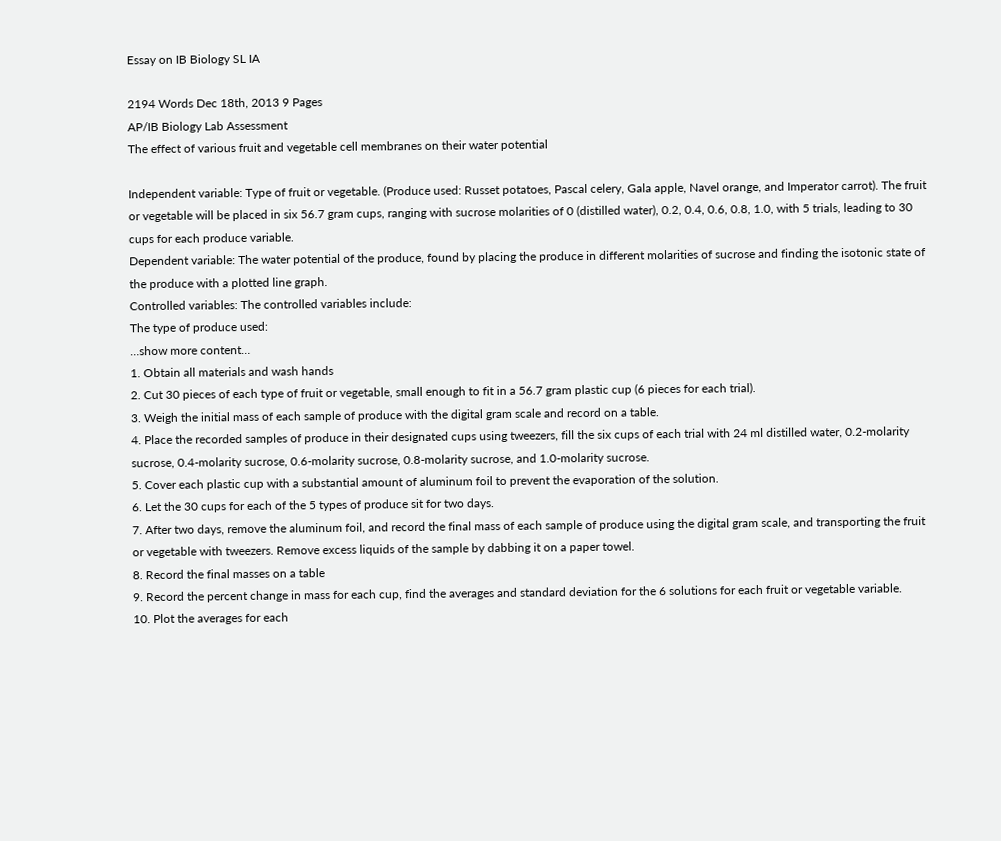Essay on IB Biology SL IA

2194 Words Dec 18th, 2013 9 Pages
AP/IB Biology Lab Assessment
The effect of various fruit and vegetable cell membranes on their water potential

Independent variable: Type of fruit or vegetable. (Produce used: Russet potatoes, Pascal celery, Gala apple, Navel orange, and Imperator carrot). The fruit or vegetable will be placed in six 56.7 gram cups, ranging with sucrose molarities of 0 (distilled water), 0.2, 0.4, 0.6, 0.8, 1.0, with 5 trials, leading to 30 cups for each produce variable.
Dependent variable: The water potential of the produce, found by placing the produce in different molarities of sucrose and finding the isotonic state of the produce with a plotted line graph.
Controlled variables: The controlled variables include:
The type of produce used:
…show more content…
1. Obtain all materials and wash hands
2. Cut 30 pieces of each type of fruit or vegetable, small enough to fit in a 56.7 gram plastic cup (6 pieces for each trial).
3. Weigh the initial mass of each sample of produce with the digital gram scale and record on a table.
4. Place the recorded samples of produce in their designated cups using tweezers, fill the six cups of each trial with 24 ml distilled water, 0.2-molarity sucrose, 0.4-molarity sucrose, 0.6-molarity sucrose, 0.8-molarity sucrose, and 1.0-molarity sucrose.
5. Cover each plastic cup with a substantial amount of aluminum foil to prevent the evaporation of the solution.
6. Let the 30 cups for each of the 5 types of produce sit for two days.
7. After two days, remove the aluminum foil, and record the final mass of each sample of produce using the digital gram scale, and transporting the fruit or vegetable with tweezers. Remove excess liquids of the sample by dabbing it on a paper towel.
8. Record the final masses on a table
9. Record the percent change in mass for each cup, find the averages and standard deviation for the 6 solutions for each fruit or vegetable variable.
10. Plot the averages for each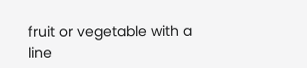fruit or vegetable with a line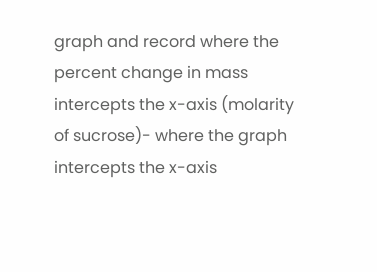graph and record where the percent change in mass intercepts the x-axis (molarity of sucrose)- where the graph intercepts the x-axis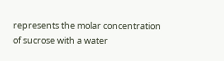represents the molar concentration of sucrose with a water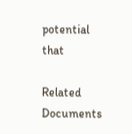potential that

Related Documents